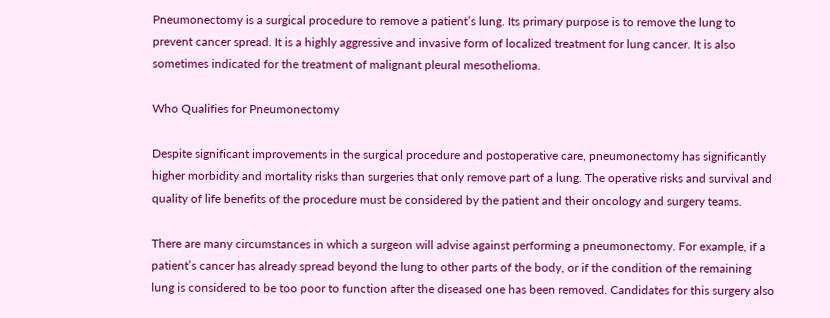Pneumonectomy is a surgical procedure to remove a patient’s lung. Its primary purpose is to remove the lung to prevent cancer spread. It is a highly aggressive and invasive form of localized treatment for lung cancer. It is also sometimes indicated for the treatment of malignant pleural mesothelioma.

Who Qualifies for Pneumonectomy

Despite significant improvements in the surgical procedure and postoperative care, pneumonectomy has significantly higher morbidity and mortality risks than surgeries that only remove part of a lung. The operative risks and survival and quality of life benefits of the procedure must be considered by the patient and their oncology and surgery teams.

There are many circumstances in which a surgeon will advise against performing a pneumonectomy. For example, if a patient’s cancer has already spread beyond the lung to other parts of the body, or if the condition of the remaining lung is considered to be too poor to function after the diseased one has been removed. Candidates for this surgery also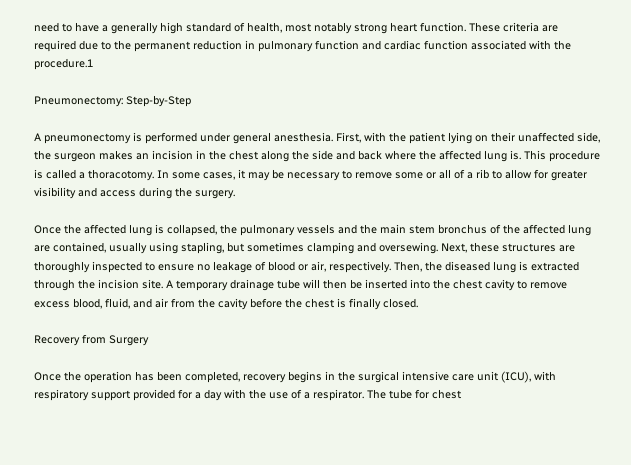need to have a generally high standard of health, most notably strong heart function. These criteria are required due to the permanent reduction in pulmonary function and cardiac function associated with the procedure.1

Pneumonectomy: Step-by-Step

A pneumonectomy is performed under general anesthesia. First, with the patient lying on their unaffected side, the surgeon makes an incision in the chest along the side and back where the affected lung is. This procedure is called a thoracotomy. In some cases, it may be necessary to remove some or all of a rib to allow for greater visibility and access during the surgery.

Once the affected lung is collapsed, the pulmonary vessels and the main stem bronchus of the affected lung are contained, usually using stapling, but sometimes clamping and oversewing. Next, these structures are thoroughly inspected to ensure no leakage of blood or air, respectively. Then, the diseased lung is extracted through the incision site. A temporary drainage tube will then be inserted into the chest cavity to remove excess blood, fluid, and air from the cavity before the chest is finally closed.

Recovery from Surgery

Once the operation has been completed, recovery begins in the surgical intensive care unit (ICU), with respiratory support provided for a day with the use of a respirator. The tube for chest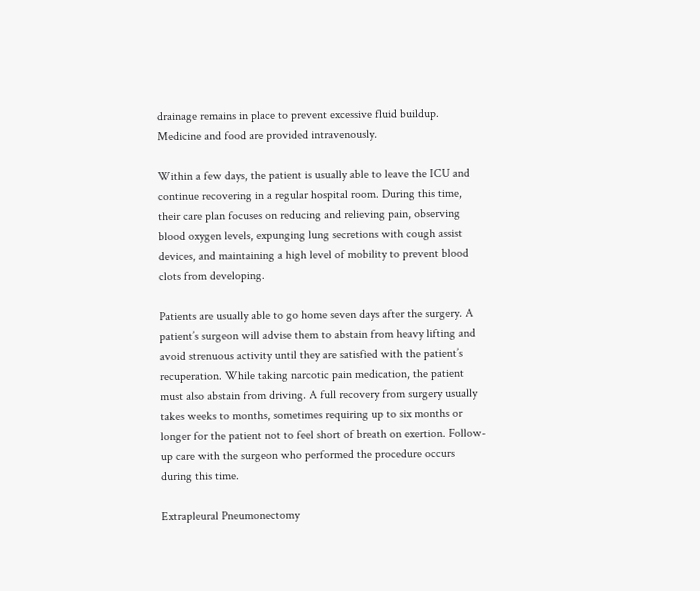drainage remains in place to prevent excessive fluid buildup. Medicine and food are provided intravenously.

Within a few days, the patient is usually able to leave the ICU and continue recovering in a regular hospital room. During this time, their care plan focuses on reducing and relieving pain, observing blood oxygen levels, expunging lung secretions with cough assist devices, and maintaining a high level of mobility to prevent blood clots from developing.

Patients are usually able to go home seven days after the surgery. A patient’s surgeon will advise them to abstain from heavy lifting and avoid strenuous activity until they are satisfied with the patient’s recuperation. While taking narcotic pain medication, the patient must also abstain from driving. A full recovery from surgery usually takes weeks to months, sometimes requiring up to six months or longer for the patient not to feel short of breath on exertion. Follow-up care with the surgeon who performed the procedure occurs during this time.

Extrapleural Pneumonectomy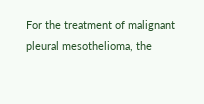For the treatment of malignant pleural mesothelioma, the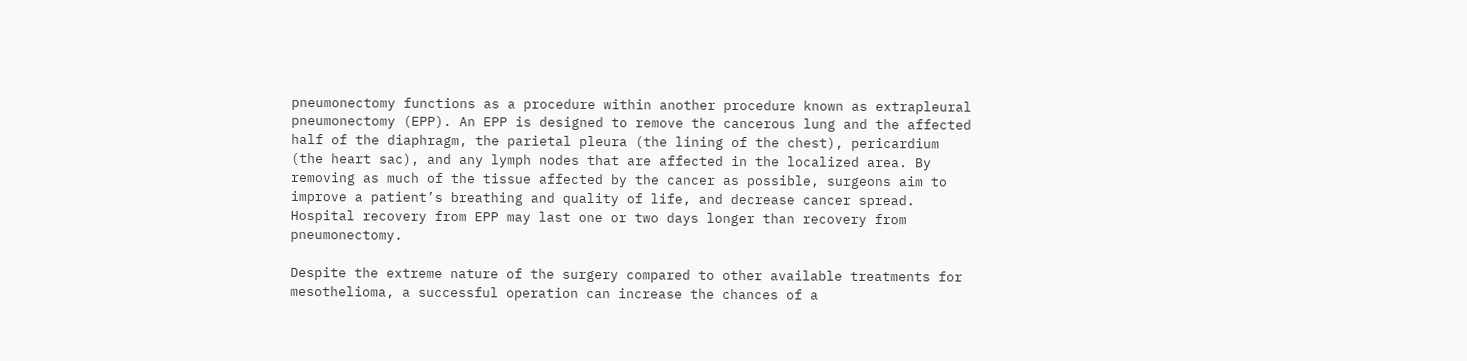pneumonectomy functions as a procedure within another procedure known as extrapleural pneumonectomy (EPP). An EPP is designed to remove the cancerous lung and the affected half of the diaphragm, the parietal pleura (the lining of the chest), pericardium (the heart sac), and any lymph nodes that are affected in the localized area. By removing as much of the tissue affected by the cancer as possible, surgeons aim to improve a patient’s breathing and quality of life, and decrease cancer spread. Hospital recovery from EPP may last one or two days longer than recovery from pneumonectomy.

Despite the extreme nature of the surgery compared to other available treatments for mesothelioma, a successful operation can increase the chances of a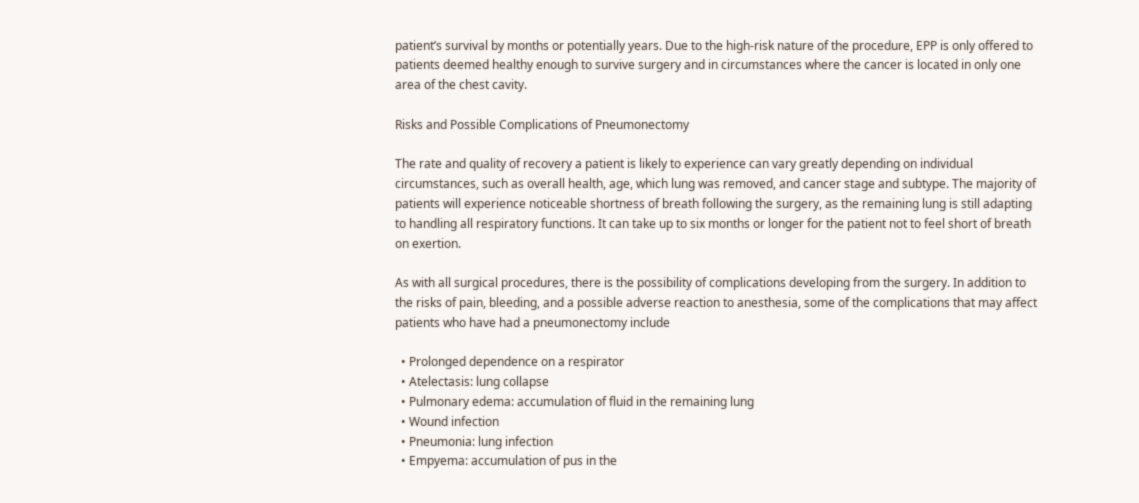patient’s survival by months or potentially years. Due to the high-risk nature of the procedure, EPP is only offered to patients deemed healthy enough to survive surgery and in circumstances where the cancer is located in only one area of the chest cavity.

Risks and Possible Complications of Pneumonectomy

The rate and quality of recovery a patient is likely to experience can vary greatly depending on individual circumstances, such as overall health, age, which lung was removed, and cancer stage and subtype. The majority of patients will experience noticeable shortness of breath following the surgery, as the remaining lung is still adapting to handling all respiratory functions. It can take up to six months or longer for the patient not to feel short of breath on exertion.

As with all surgical procedures, there is the possibility of complications developing from the surgery. In addition to the risks of pain, bleeding, and a possible adverse reaction to anesthesia, some of the complications that may affect patients who have had a pneumonectomy include

  • Prolonged dependence on a respirator
  • Atelectasis: lung collapse
  • Pulmonary edema: accumulation of fluid in the remaining lung
  • Wound infection
  • Pneumonia: lung infection
  • Empyema: accumulation of pus in the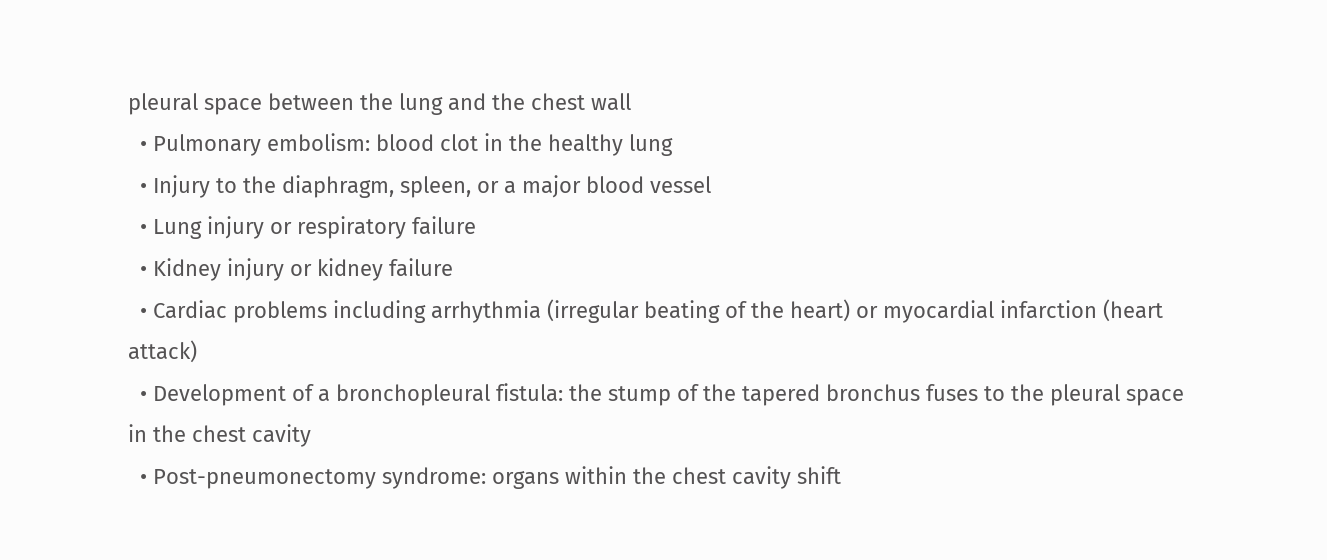pleural space between the lung and the chest wall
  • Pulmonary embolism: blood clot in the healthy lung
  • Injury to the diaphragm, spleen, or a major blood vessel
  • Lung injury or respiratory failure
  • Kidney injury or kidney failure
  • Cardiac problems including arrhythmia (irregular beating of the heart) or myocardial infarction (heart attack)
  • Development of a bronchopleural fistula: the stump of the tapered bronchus fuses to the pleural space in the chest cavity
  • Post-pneumonectomy syndrome: organs within the chest cavity shift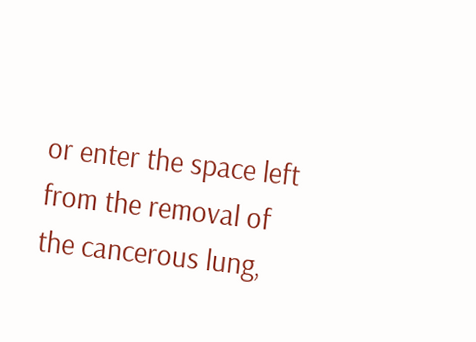or enter the space left from the removal of the cancerous lung,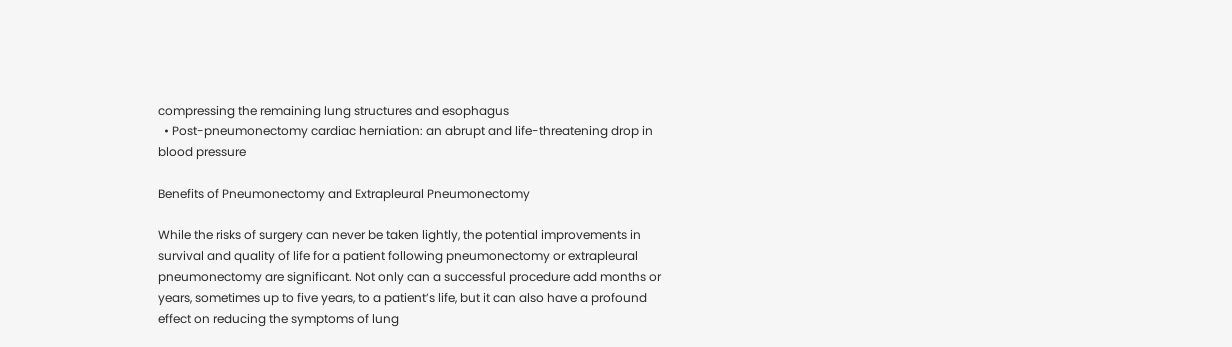compressing the remaining lung structures and esophagus
  • Post-pneumonectomy cardiac herniation: an abrupt and life-threatening drop in blood pressure

Benefits of Pneumonectomy and Extrapleural Pneumonectomy

While the risks of surgery can never be taken lightly, the potential improvements in survival and quality of life for a patient following pneumonectomy or extrapleural pneumonectomy are significant. Not only can a successful procedure add months or years, sometimes up to five years, to a patient’s life, but it can also have a profound effect on reducing the symptoms of lung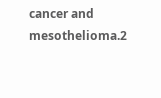cancer and mesothelioma.2